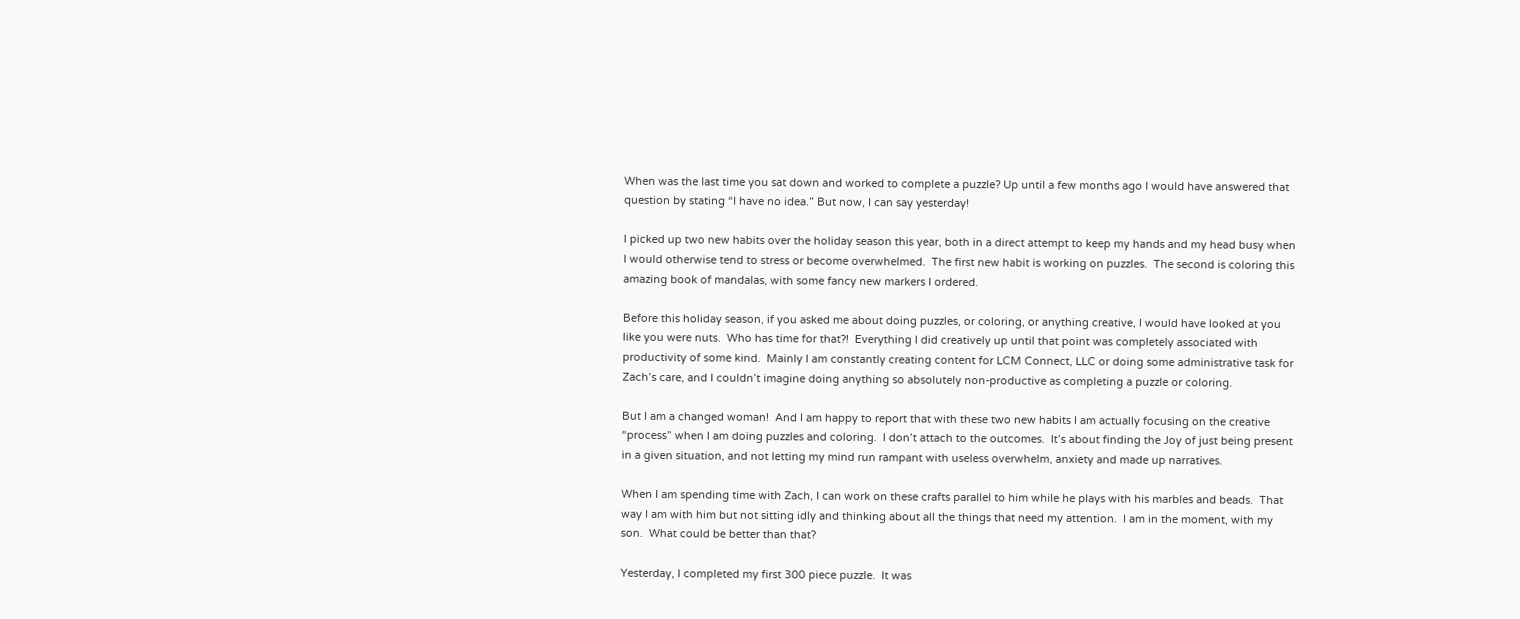When was the last time you sat down and worked to complete a puzzle? Up until a few months ago I would have answered that question by stating “I have no idea.” But now, I can say yesterday!

I picked up two new habits over the holiday season this year, both in a direct attempt to keep my hands and my head busy when I would otherwise tend to stress or become overwhelmed.  The first new habit is working on puzzles.  The second is coloring this amazing book of mandalas, with some fancy new markers I ordered.

Before this holiday season, if you asked me about doing puzzles, or coloring, or anything creative, I would have looked at you like you were nuts.  Who has time for that?!  Everything I did creatively up until that point was completely associated with productivity of some kind.  Mainly I am constantly creating content for LCM Connect, LLC or doing some administrative task for Zach’s care, and I couldn’t imagine doing anything so absolutely non-productive as completing a puzzle or coloring.

But I am a changed woman!  And I am happy to report that with these two new habits I am actually focusing on the creative “process” when I am doing puzzles and coloring.  I don’t attach to the outcomes.  It’s about finding the Joy of just being present in a given situation, and not letting my mind run rampant with useless overwhelm, anxiety and made up narratives.

When I am spending time with Zach, I can work on these crafts parallel to him while he plays with his marbles and beads.  That way I am with him but not sitting idly and thinking about all the things that need my attention.  I am in the moment, with my son.  What could be better than that?

Yesterday, I completed my first 300 piece puzzle.  It was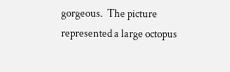gorgeous.  The picture represented a large octopus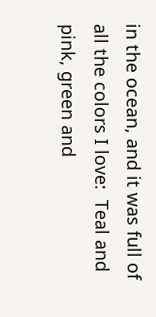in the ocean, and it was full of all the colors I love:  Teal and pink, green and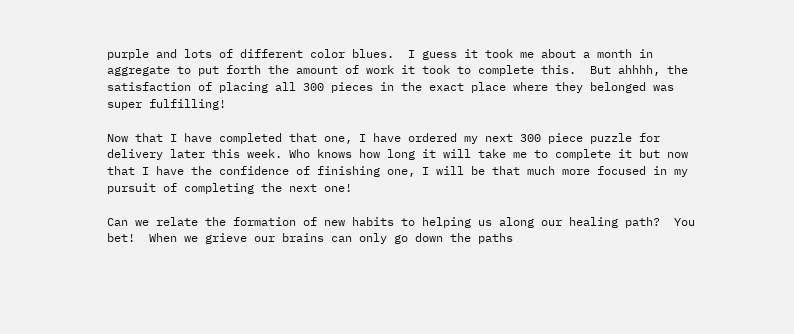purple and lots of different color blues.  I guess it took me about a month in aggregate to put forth the amount of work it took to complete this.  But ahhhh, the satisfaction of placing all 300 pieces in the exact place where they belonged was super fulfilling!

Now that I have completed that one, I have ordered my next 300 piece puzzle for delivery later this week. Who knows how long it will take me to complete it but now that I have the confidence of finishing one, I will be that much more focused in my pursuit of completing the next one!

Can we relate the formation of new habits to helping us along our healing path?  You bet!  When we grieve our brains can only go down the paths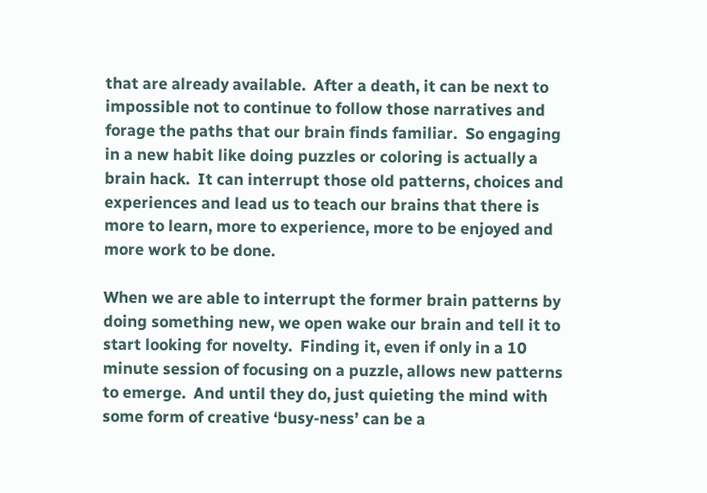that are already available.  After a death, it can be next to impossible not to continue to follow those narratives and forage the paths that our brain finds familiar.  So engaging in a new habit like doing puzzles or coloring is actually a brain hack.  It can interrupt those old patterns, choices and experiences and lead us to teach our brains that there is more to learn, more to experience, more to be enjoyed and more work to be done.

When we are able to interrupt the former brain patterns by doing something new, we open wake our brain and tell it to start looking for novelty.  Finding it, even if only in a 10 minute session of focusing on a puzzle, allows new patterns to emerge.  And until they do, just quieting the mind with some form of creative ‘busy-ness’ can be a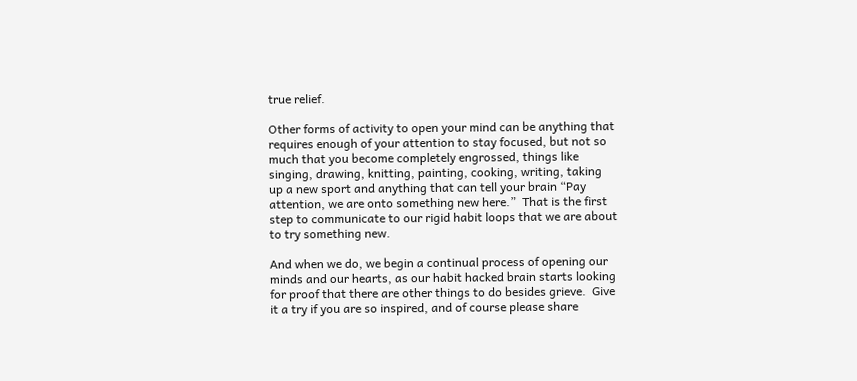true relief.

Other forms of activity to open your mind can be anything that requires enough of your attention to stay focused, but not so much that you become completely engrossed, things like singing, drawing, knitting, painting, cooking, writing, taking up a new sport and anything that can tell your brain “Pay attention, we are onto something new here.”  That is the first step to communicate to our rigid habit loops that we are about to try something new.

And when we do, we begin a continual process of opening our minds and our hearts, as our habit hacked brain starts looking for proof that there are other things to do besides grieve.  Give it a try if you are so inspired, and of course please share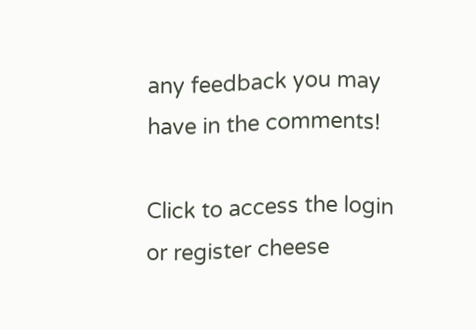any feedback you may have in the comments!

Click to access the login or register cheese